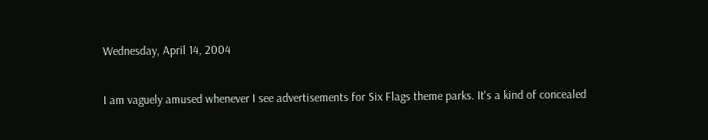Wednesday, April 14, 2004

I am vaguely amused whenever I see advertisements for Six Flags theme parks. It's a kind of concealed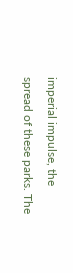imperial impulse, the spread of these parks. The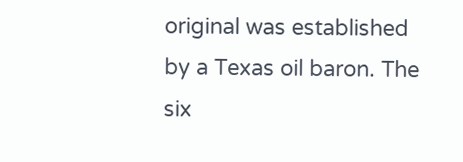original was established by a Texas oil baron. The six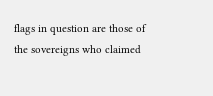flags in question are those of the sovereigns who claimed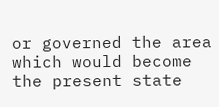or governed the area which would become the present state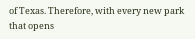of Texas. Therefore, with every new park that opens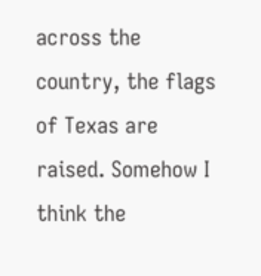across the country, the flags of Texas are raised. Somehow I think the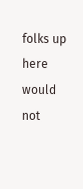folks up here would not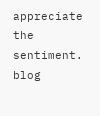appreciate the sentiment.
blog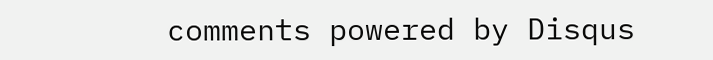comments powered by Disqus